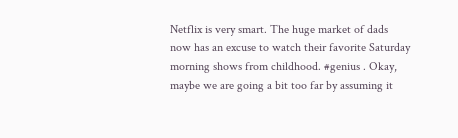Netflix is very smart. The huge market of dads now has an excuse to watch their favorite Saturday morning shows from childhood. #genius . Okay, maybe we are going a bit too far by assuming it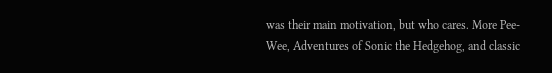was their main motivation, but who cares. More Pee-Wee, Adventures of Sonic the Hedgehog, and classic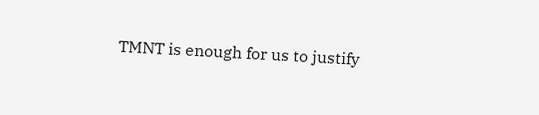TMNT is enough for us to justify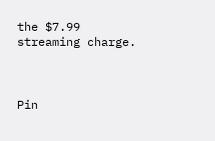the $7.99 streaming charge.



Pin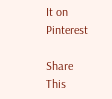It on Pinterest

Share This